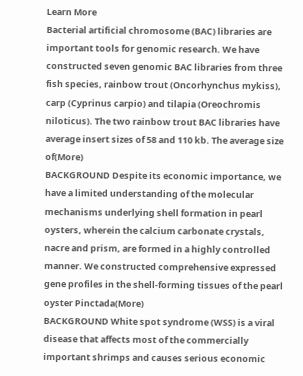Learn More
Bacterial artificial chromosome (BAC) libraries are important tools for genomic research. We have constructed seven genomic BAC libraries from three fish species, rainbow trout (Oncorhynchus mykiss), carp (Cyprinus carpio) and tilapia (Oreochromis niloticus). The two rainbow trout BAC libraries have average insert sizes of 58 and 110 kb. The average size of(More)
BACKGROUND Despite its economic importance, we have a limited understanding of the molecular mechanisms underlying shell formation in pearl oysters, wherein the calcium carbonate crystals, nacre and prism, are formed in a highly controlled manner. We constructed comprehensive expressed gene profiles in the shell-forming tissues of the pearl oyster Pinctada(More)
BACKGROUND White spot syndrome (WSS) is a viral disease that affects most of the commercially important shrimps and causes serious economic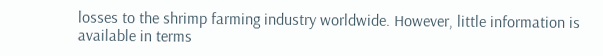losses to the shrimp farming industry worldwide. However, little information is available in terms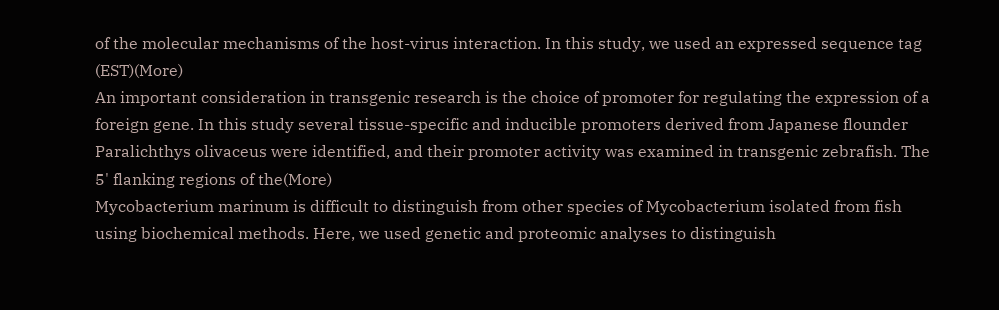of the molecular mechanisms of the host-virus interaction. In this study, we used an expressed sequence tag (EST)(More)
An important consideration in transgenic research is the choice of promoter for regulating the expression of a foreign gene. In this study several tissue-specific and inducible promoters derived from Japanese flounder Paralichthys olivaceus were identified, and their promoter activity was examined in transgenic zebrafish. The 5' flanking regions of the(More)
Mycobacterium marinum is difficult to distinguish from other species of Mycobacterium isolated from fish using biochemical methods. Here, we used genetic and proteomic analyses to distinguish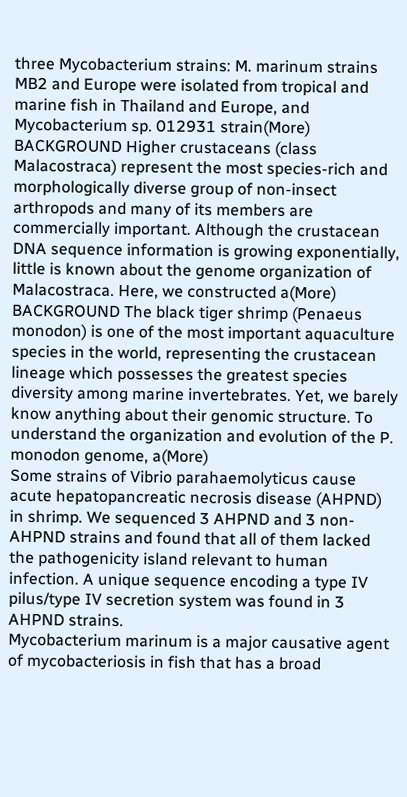three Mycobacterium strains: M. marinum strains MB2 and Europe were isolated from tropical and marine fish in Thailand and Europe, and Mycobacterium sp. 012931 strain(More)
BACKGROUND Higher crustaceans (class Malacostraca) represent the most species-rich and morphologically diverse group of non-insect arthropods and many of its members are commercially important. Although the crustacean DNA sequence information is growing exponentially, little is known about the genome organization of Malacostraca. Here, we constructed a(More)
BACKGROUND The black tiger shrimp (Penaeus monodon) is one of the most important aquaculture species in the world, representing the crustacean lineage which possesses the greatest species diversity among marine invertebrates. Yet, we barely know anything about their genomic structure. To understand the organization and evolution of the P. monodon genome, a(More)
Some strains of Vibrio parahaemolyticus cause acute hepatopancreatic necrosis disease (AHPND) in shrimp. We sequenced 3 AHPND and 3 non-AHPND strains and found that all of them lacked the pathogenicity island relevant to human infection. A unique sequence encoding a type IV pilus/type IV secretion system was found in 3 AHPND strains.
Mycobacterium marinum is a major causative agent of mycobacteriosis in fish that has a broad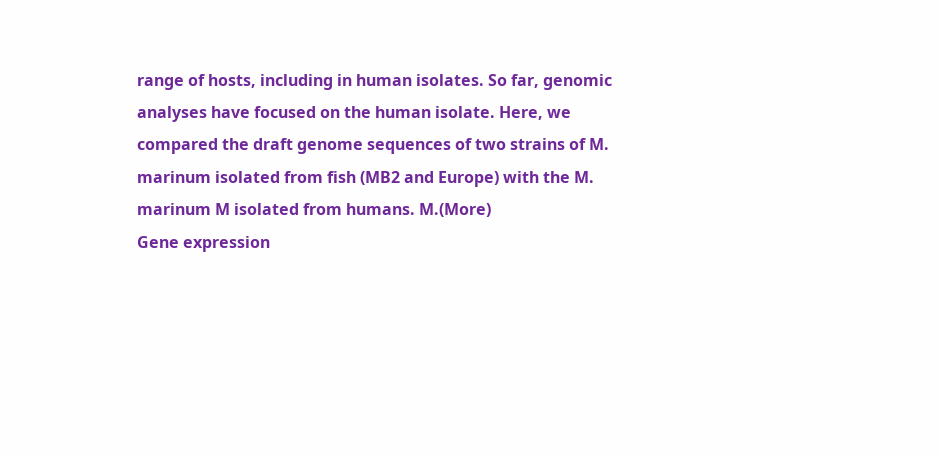range of hosts, including in human isolates. So far, genomic analyses have focused on the human isolate. Here, we compared the draft genome sequences of two strains of M. marinum isolated from fish (MB2 and Europe) with the M. marinum M isolated from humans. M.(More)
Gene expression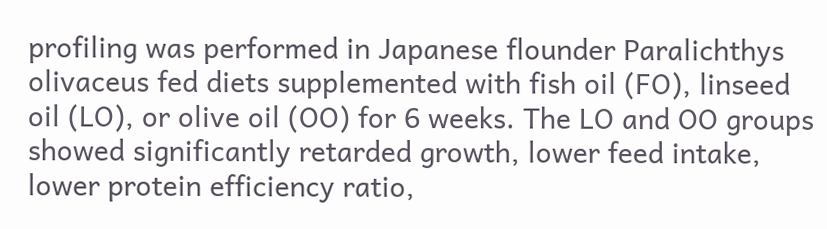profiling was performed in Japanese flounder Paralichthys olivaceus fed diets supplemented with fish oil (FO), linseed oil (LO), or olive oil (OO) for 6 weeks. The LO and OO groups showed significantly retarded growth, lower feed intake, lower protein efficiency ratio,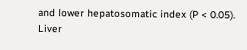and lower hepatosomatic index (P < 0.05). Liver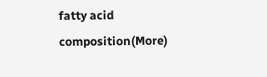fatty acid composition(More)